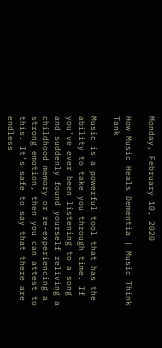Monday, February 10, 2020

How Music Heals Dementia | Music Think Tank

Music is a powerful tool that has the ability to take you through time. If you’ve ever been listening to a song and suddenly found yourself reliving a childhood memory or re-experiencing a strong emotion, then you can attest to this. It’s safe to say that there are endless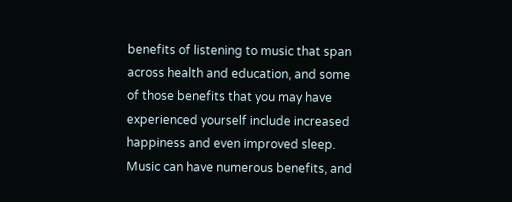benefits of listening to music that span across health and education, and some of those benefits that you may have experienced yourself include increased happiness and even improved sleep. Music can have numerous benefits, and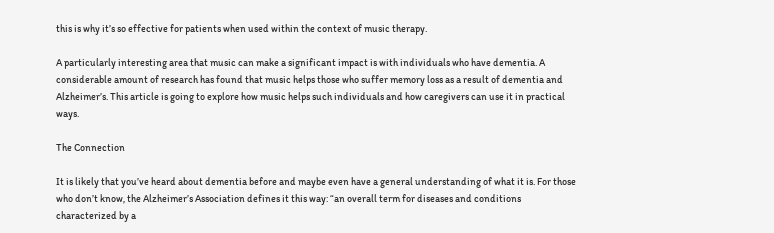this is why it’s so effective for patients when used within the context of music therapy.

A particularly interesting area that music can make a significant impact is with individuals who have dementia. A considerable amount of research has found that music helps those who suffer memory loss as a result of dementia and Alzheimer’s. This article is going to explore how music helps such individuals and how caregivers can use it in practical ways.

The Connection

It is likely that you’ve heard about dementia before and maybe even have a general understanding of what it is. For those who don’t know, the Alzheimer’s Association defines it this way: “an overall term for diseases and conditions characterized by a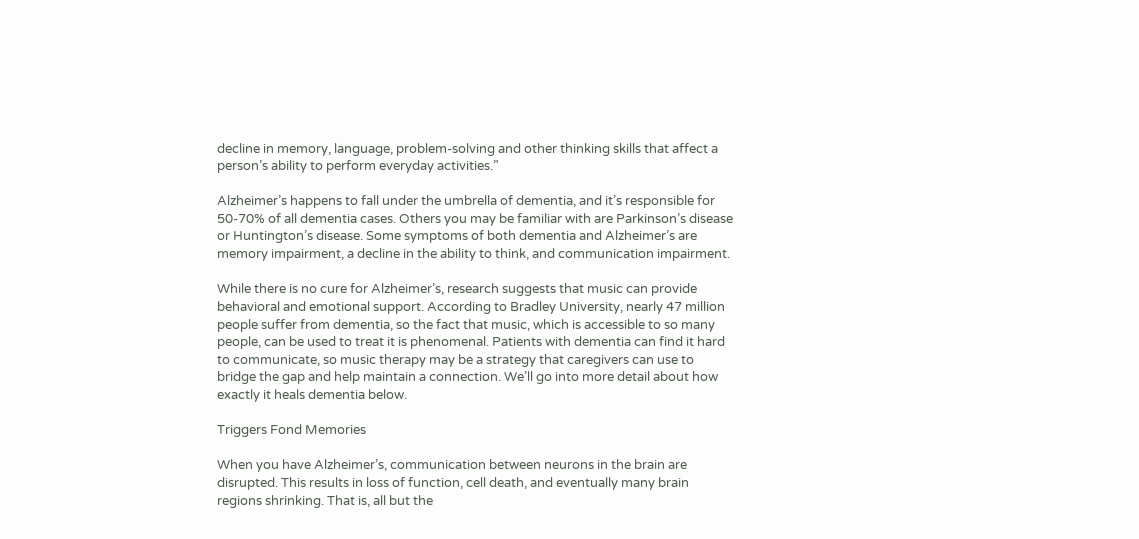decline in memory, language, problem-solving and other thinking skills that affect a person’s ability to perform everyday activities.”

Alzheimer’s happens to fall under the umbrella of dementia, and it’s responsible for 50-70% of all dementia cases. Others you may be familiar with are Parkinson’s disease or Huntington’s disease. Some symptoms of both dementia and Alzheimer’s are memory impairment, a decline in the ability to think, and communication impairment.

While there is no cure for Alzheimer’s, research suggests that music can provide behavioral and emotional support. According to Bradley University, nearly 47 million people suffer from dementia, so the fact that music, which is accessible to so many people, can be used to treat it is phenomenal. Patients with dementia can find it hard to communicate, so music therapy may be a strategy that caregivers can use to bridge the gap and help maintain a connection. We’ll go into more detail about how exactly it heals dementia below.

Triggers Fond Memories

When you have Alzheimer’s, communication between neurons in the brain are disrupted. This results in loss of function, cell death, and eventually many brain regions shrinking. That is, all but the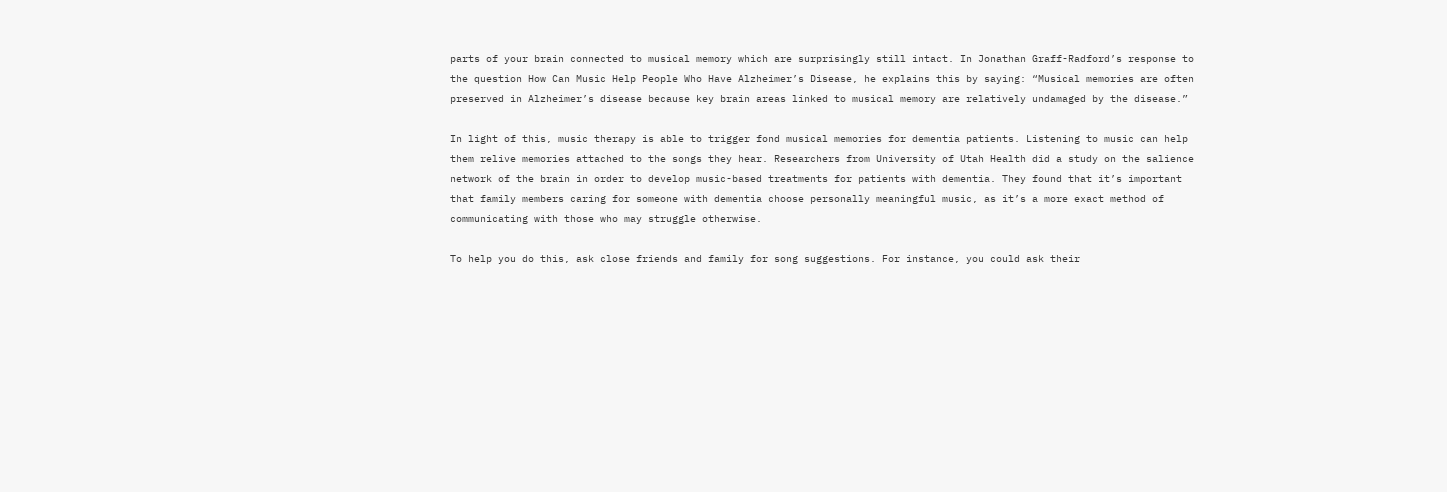parts of your brain connected to musical memory which are surprisingly still intact. In Jonathan Graff-Radford’s response to the question How Can Music Help People Who Have Alzheimer’s Disease, he explains this by saying: “Musical memories are often preserved in Alzheimer’s disease because key brain areas linked to musical memory are relatively undamaged by the disease.”

In light of this, music therapy is able to trigger fond musical memories for dementia patients. Listening to music can help them relive memories attached to the songs they hear. Researchers from University of Utah Health did a study on the salience network of the brain in order to develop music-based treatments for patients with dementia. They found that it’s important that family members caring for someone with dementia choose personally meaningful music, as it’s a more exact method of communicating with those who may struggle otherwise.

To help you do this, ask close friends and family for song suggestions. For instance, you could ask their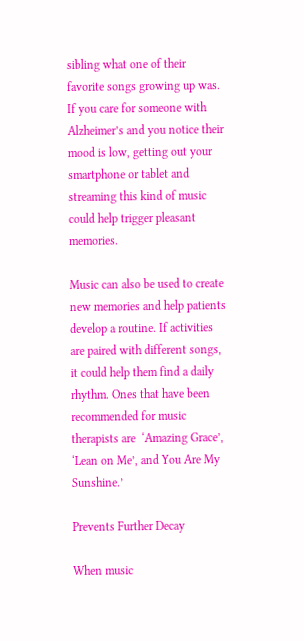sibling what one of their favorite songs growing up was. If you care for someone with Alzheimer’s and you notice their mood is low, getting out your smartphone or tablet and streaming this kind of music could help trigger pleasant memories.

Music can also be used to create new memories and help patients develop a routine. If activities are paired with different songs, it could help them find a daily rhythm. Ones that have been recommended for music therapists are  ‘Amazing Grace’, ‘Lean on Me’, and You Are My Sunshine.’

Prevents Further Decay

When music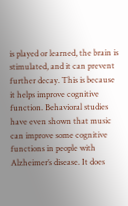is played or learned, the brain is stimulated, and it can prevent further decay. This is because it helps improve cognitive function. Behavioral studies have even shown that music can improve some cognitive functions in people with Alzheimer’s disease. It does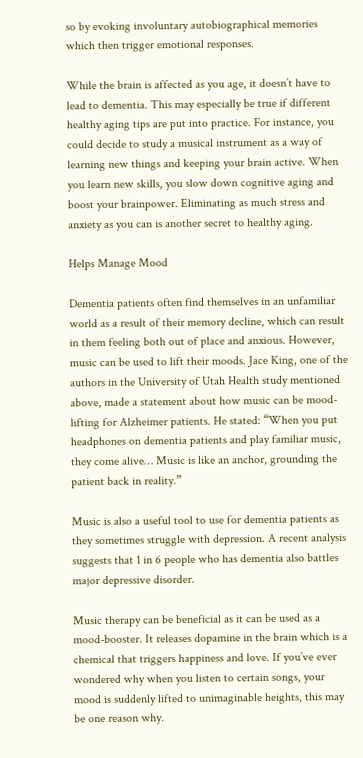so by evoking involuntary autobiographical memories which then trigger emotional responses.

While the brain is affected as you age, it doesn’t have to lead to dementia. This may especially be true if different healthy aging tips are put into practice. For instance, you could decide to study a musical instrument as a way of learning new things and keeping your brain active. When you learn new skills, you slow down cognitive aging and boost your brainpower. Eliminating as much stress and anxiety as you can is another secret to healthy aging.

Helps Manage Mood

Dementia patients often find themselves in an unfamiliar world as a result of their memory decline, which can result in them feeling both out of place and anxious. However, music can be used to lift their moods. Jace King, one of the authors in the University of Utah Health study mentioned above, made a statement about how music can be mood-lifting for Alzheimer patients. He stated: “When you put headphones on dementia patients and play familiar music, they come alive… Music is like an anchor, grounding the patient back in reality.”

Music is also a useful tool to use for dementia patients as they sometimes struggle with depression. A recent analysis suggests that 1 in 6 people who has dementia also battles major depressive disorder.

Music therapy can be beneficial as it can be used as a mood-booster. It releases dopamine in the brain which is a chemical that triggers happiness and love. If you’ve ever wondered why when you listen to certain songs, your mood is suddenly lifted to unimaginable heights, this may be one reason why.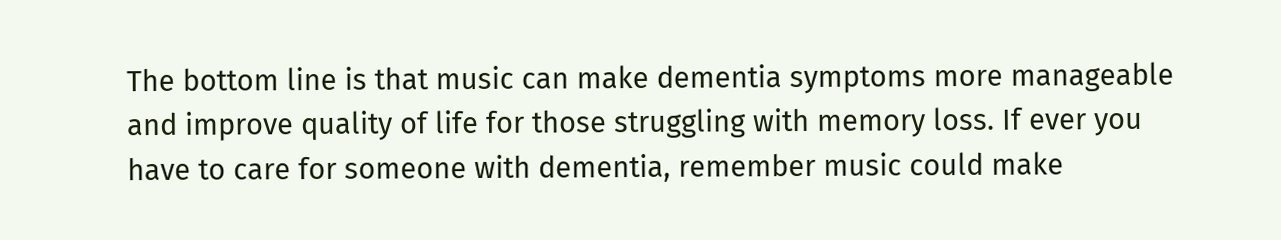The bottom line is that music can make dementia symptoms more manageable and improve quality of life for those struggling with memory loss. If ever you have to care for someone with dementia, remember music could make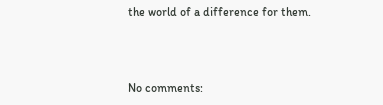the world of a difference for them.



No comments: